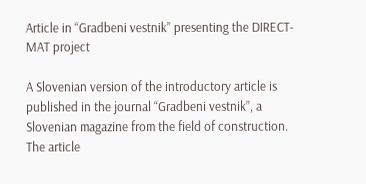Article in “Gradbeni vestnik” presenting the DIRECT-MAT project

A Slovenian version of the introductory article is published in the journal “Gradbeni vestnik”, a Slovenian magazine from the field of construction. The article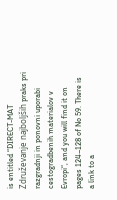is entitled “DIRECT-MAT Združevanje najboljših praks pri razgradnji in ponovni uporabi cestogradbenih materialov v Evropi“, and you will find it on pages 124–128 of No 59. There is a link to a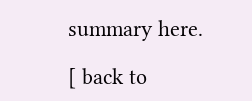summary here.

[ back to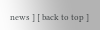news ] [ back to top ]